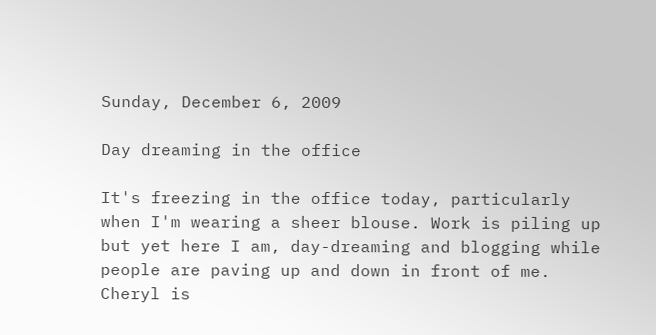Sunday, December 6, 2009

Day dreaming in the office

It's freezing in the office today, particularly when I'm wearing a sheer blouse. Work is piling up but yet here I am, day-dreaming and blogging while people are paving up and down in front of me. Cheryl is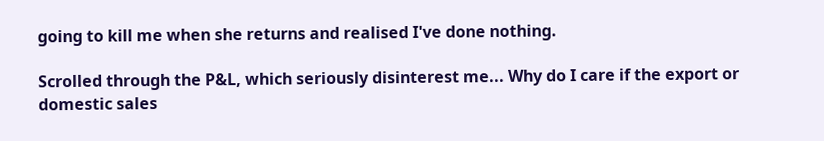going to kill me when she returns and realised I've done nothing.

Scrolled through the P&L, which seriously disinterest me... Why do I care if the export or domestic sales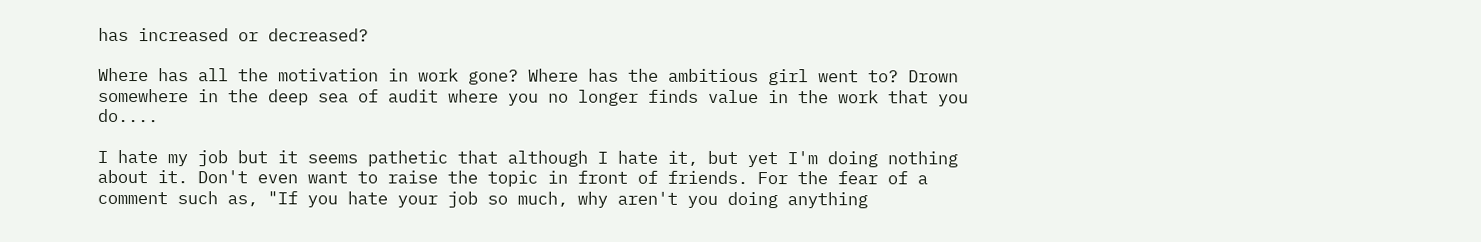has increased or decreased?

Where has all the motivation in work gone? Where has the ambitious girl went to? Drown somewhere in the deep sea of audit where you no longer finds value in the work that you do....

I hate my job but it seems pathetic that although I hate it, but yet I'm doing nothing about it. Don't even want to raise the topic in front of friends. For the fear of a comment such as, "If you hate your job so much, why aren't you doing anything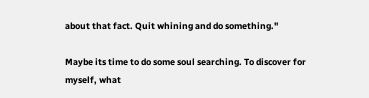about that fact. Quit whining and do something."

Maybe its time to do some soul searching. To discover for myself, what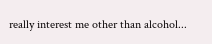really interest me other than alcohol...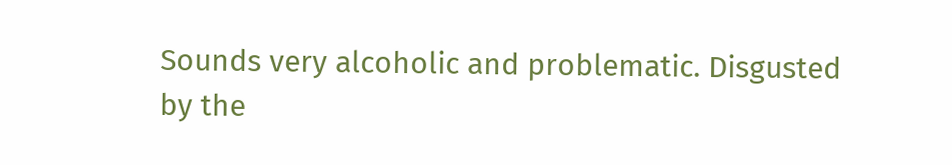Sounds very alcoholic and problematic. Disgusted by the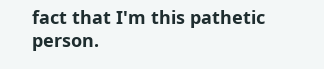fact that I'm this pathetic person.